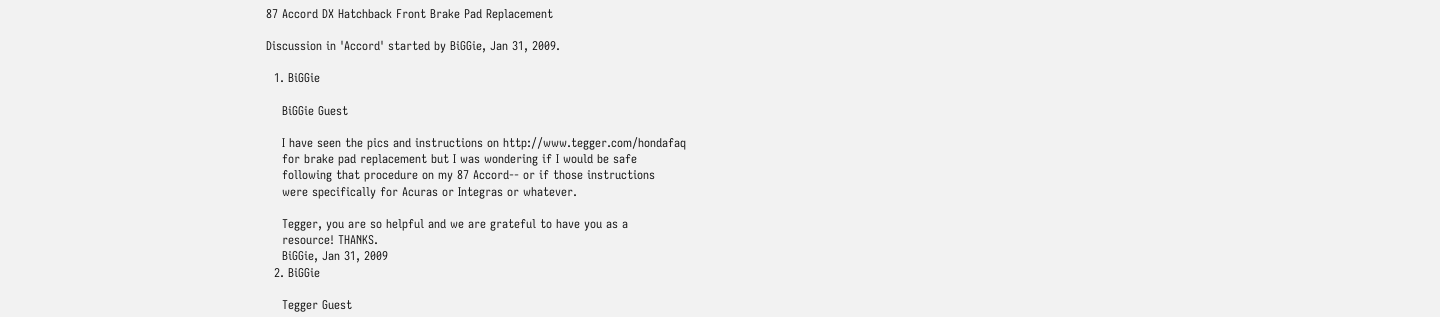87 Accord DX Hatchback Front Brake Pad Replacement

Discussion in 'Accord' started by BiGGie, Jan 31, 2009.

  1. BiGGie

    BiGGie Guest

    I have seen the pics and instructions on http://www.tegger.com/hondafaq
    for brake pad replacement but I was wondering if I would be safe
    following that procedure on my 87 Accord-- or if those instructions
    were specifically for Acuras or Integras or whatever.

    Tegger, you are so helpful and we are grateful to have you as a
    resource! THANKS.
    BiGGie, Jan 31, 2009
  2. BiGGie

    Tegger Guest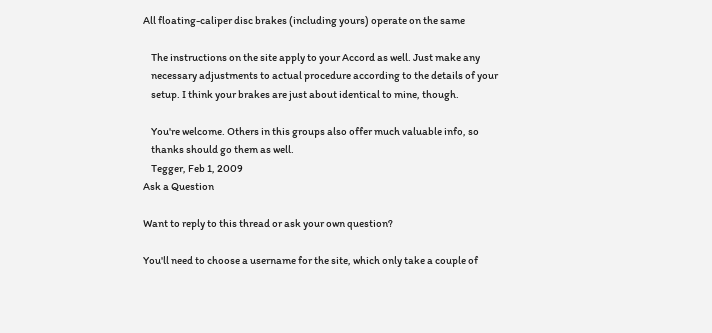All floating-caliper disc brakes (including yours) operate on the same

    The instructions on the site apply to your Accord as well. Just make any
    necessary adjustments to actual procedure according to the details of your
    setup. I think your brakes are just about identical to mine, though.

    You're welcome. Others in this groups also offer much valuable info, so
    thanks should go them as well.
    Tegger, Feb 1, 2009
Ask a Question

Want to reply to this thread or ask your own question?

You'll need to choose a username for the site, which only take a couple of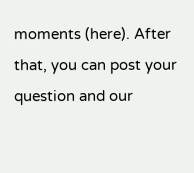moments (here). After that, you can post your question and our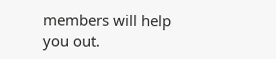members will help you out.